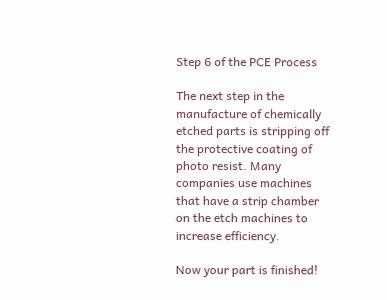Step 6 of the PCE Process

The next step in the manufacture of chemically etched parts is stripping off the protective coating of photo resist. Many companies use machines that have a strip chamber on the etch machines to increase efficiency.

Now your part is finished!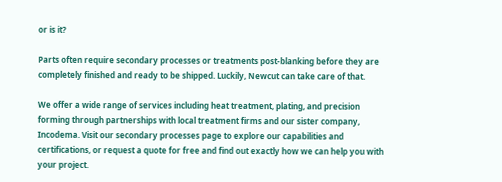or is it?

Parts often require secondary processes or treatments post-blanking before they are completely finished and ready to be shipped. Luckily, Newcut can take care of that.

We offer a wide range of services including heat treatment, plating, and precision forming through partnerships with local treatment firms and our sister company, Incodema. Visit our secondary processes page to explore our capabilities and certifications, or request a quote for free and find out exactly how we can help you with your project.